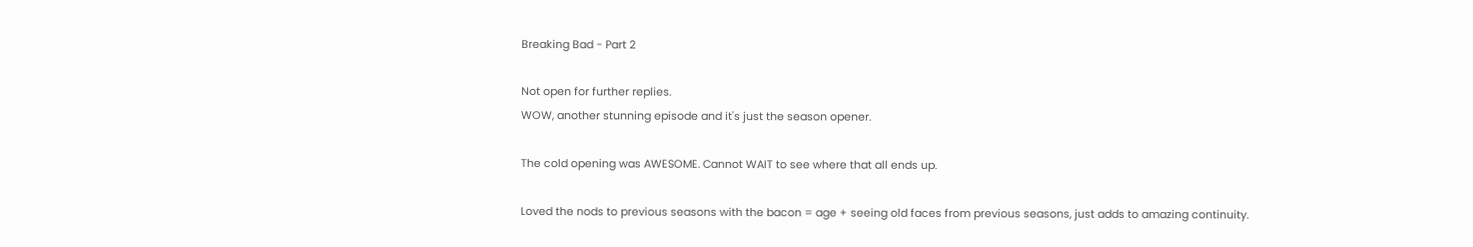Breaking Bad - Part 2

Not open for further replies.
WOW, another stunning episode and it's just the season opener.

The cold opening was AWESOME. Cannot WAIT to see where that all ends up.

Loved the nods to previous seasons with the bacon = age + seeing old faces from previous seasons, just adds to amazing continuity.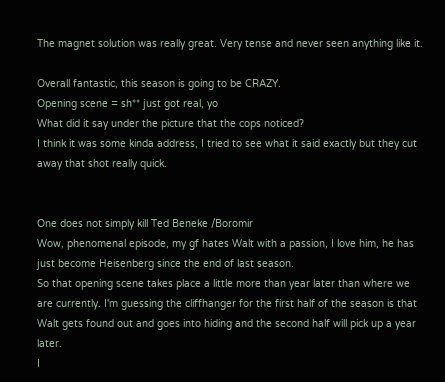The magnet solution was really great. Very tense and never seen anything like it.

Overall fantastic, this season is going to be CRAZY.
Opening scene = sh** just got real, yo
What did it say under the picture that the cops noticed?
I think it was some kinda address, I tried to see what it said exactly but they cut away that shot really quick.


One does not simply kill Ted Beneke /Boromir
Wow, phenomenal episode, my gf hates Walt with a passion, I love him, he has just become Heisenberg since the end of last season.
So that opening scene takes place a little more than year later than where we are currently. I'm guessing the cliffhanger for the first half of the season is that Walt gets found out and goes into hiding and the second half will pick up a year later.
I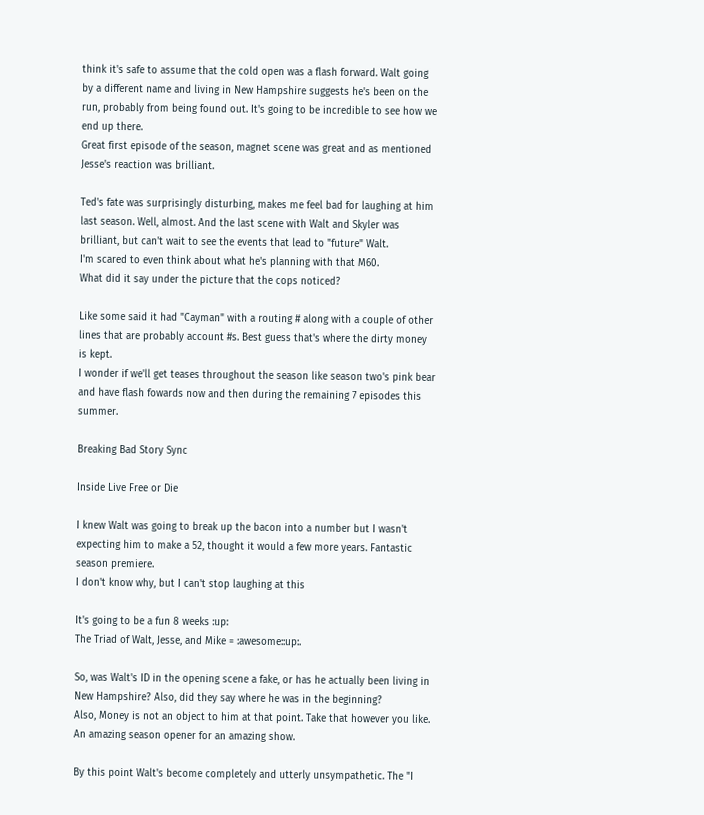think it's safe to assume that the cold open was a flash forward. Walt going by a different name and living in New Hampshire suggests he's been on the run, probably from being found out. It's going to be incredible to see how we end up there.
Great first episode of the season, magnet scene was great and as mentioned Jesse's reaction was brilliant.

Ted's fate was surprisingly disturbing, makes me feel bad for laughing at him last season. Well, almost. And the last scene with Walt and Skyler was brilliant, but can't wait to see the events that lead to "future" Walt.
I'm scared to even think about what he's planning with that M60.
What did it say under the picture that the cops noticed?

Like some said it had "Cayman" with a routing # along with a couple of other lines that are probably account #s. Best guess that's where the dirty money is kept.
I wonder if we'll get teases throughout the season like season two's pink bear and have flash fowards now and then during the remaining 7 episodes this summer.

Breaking Bad Story Sync

Inside Live Free or Die

I knew Walt was going to break up the bacon into a number but I wasn't expecting him to make a 52, thought it would a few more years. Fantastic season premiere.
I don't know why, but I can't stop laughing at this

It's going to be a fun 8 weeks :up:
The Triad of Walt, Jesse, and Mike = :awesome::up:.

So, was Walt's ID in the opening scene a fake, or has he actually been living in New Hampshire? Also, did they say where he was in the beginning?
Also, Money is not an object to him at that point. Take that however you like.
An amazing season opener for an amazing show.

By this point Walt's become completely and utterly unsympathetic. The "I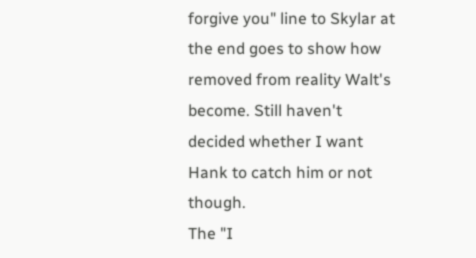forgive you" line to Skylar at the end goes to show how removed from reality Walt's become. Still haven't decided whether I want Hank to catch him or not though.
The "I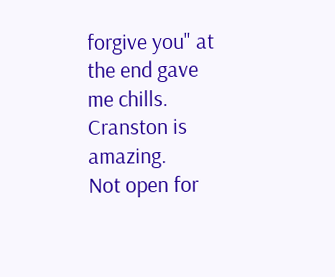forgive you" at the end gave me chills. Cranston is amazing.
Not open for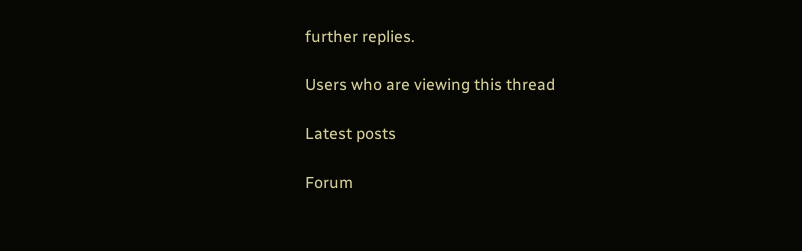further replies.

Users who are viewing this thread

Latest posts

Forum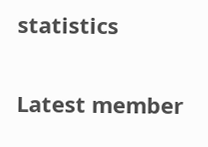statistics

Latest member